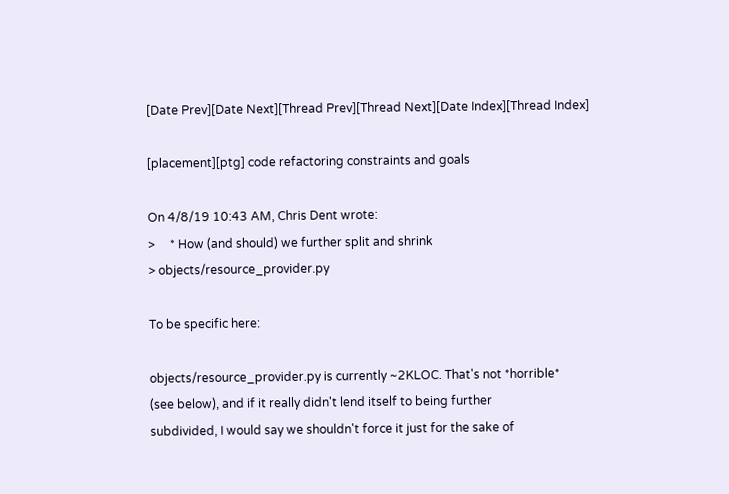[Date Prev][Date Next][Thread Prev][Thread Next][Date Index][Thread Index]

[placement][ptg] code refactoring constraints and goals

On 4/8/19 10:43 AM, Chris Dent wrote:
>     * How (and should) we further split and shrink
> objects/resource_provider.py

To be specific here:

objects/resource_provider.py is currently ~2KLOC. That's not *horrible*
(see below), and if it really didn't lend itself to being further
subdivided, I would say we shouldn't force it just for the sake of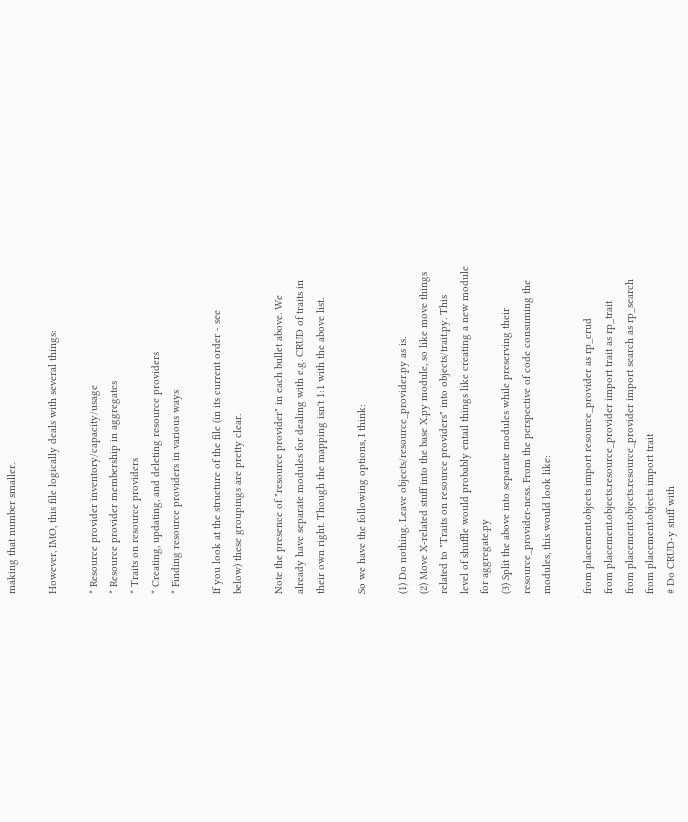making that number smaller.

However, IMO, this file logically deals with several things:

* Resource provider inventory/capacity/usage
* Resource provider membership in aggregates
* Traits on resource providers
* Creating, updating, and deleting resource providers
* Finding resource providers in various ways

If you look at the structure of the file (in its current order - see
below) these groupings are pretty clear.

Note the presence of "resource provider" in each bullet above. We
already have separate modules for dealing with e.g. CRUD of traits in
their own right. Though the mapping isn't 1:1 with the above list.

So we have the following options, I think:

(1) Do nothing. Leave objects/resource_provider.py as is.
(2) Move X-related stuff into the base X.py module, so like move things
related to "Traits on resource providers" into objects/trait.py. This
level of shuffle would probably entail things like creating a new module
for aggregate.py
(3) Split the above into separate modules while preserving their
resource_provider-ness. From the perspective of code consuming the
modules, this would look like:

from placement.objects import resource_provider as rp_crud
from placement.objects.resource_provider import trait as rp_trait
from placement.objects.resource_provider import search as rp_search
from placement.objects import trait
# Do CRUD-y stuff with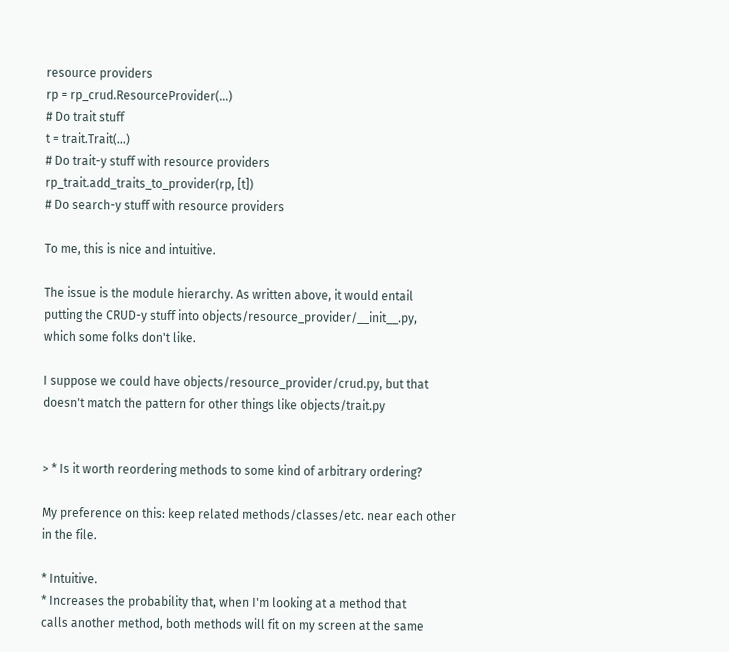resource providers
rp = rp_crud.ResourceProvider(...)
# Do trait stuff
t = trait.Trait(...)
# Do trait-y stuff with resource providers
rp_trait.add_traits_to_provider(rp, [t])
# Do search-y stuff with resource providers

To me, this is nice and intuitive.

The issue is the module hierarchy. As written above, it would entail
putting the CRUD-y stuff into objects/resource_provider/__init__.py,
which some folks don't like.

I suppose we could have objects/resource_provider/crud.py, but that
doesn't match the pattern for other things like objects/trait.py


> * Is it worth reordering methods to some kind of arbitrary ordering?

My preference on this: keep related methods/classes/etc. near each other
in the file.

* Intuitive.
* Increases the probability that, when I'm looking at a method that
calls another method, both methods will fit on my screen at the same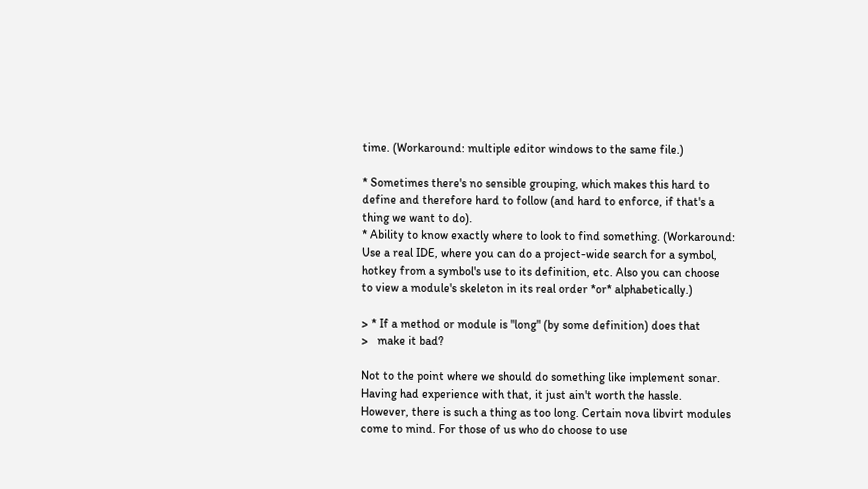time. (Workaround: multiple editor windows to the same file.)

* Sometimes there's no sensible grouping, which makes this hard to
define and therefore hard to follow (and hard to enforce, if that's a
thing we want to do).
* Ability to know exactly where to look to find something. (Workaround:
Use a real IDE, where you can do a project-wide search for a symbol,
hotkey from a symbol's use to its definition, etc. Also you can choose
to view a module's skeleton in its real order *or* alphabetically.)

> * If a method or module is "long" (by some definition) does that
>   make it bad?

Not to the point where we should do something like implement sonar.
Having had experience with that, it just ain't worth the hassle.
However, there is such a thing as too long. Certain nova libvirt modules
come to mind. For those of us who do choose to use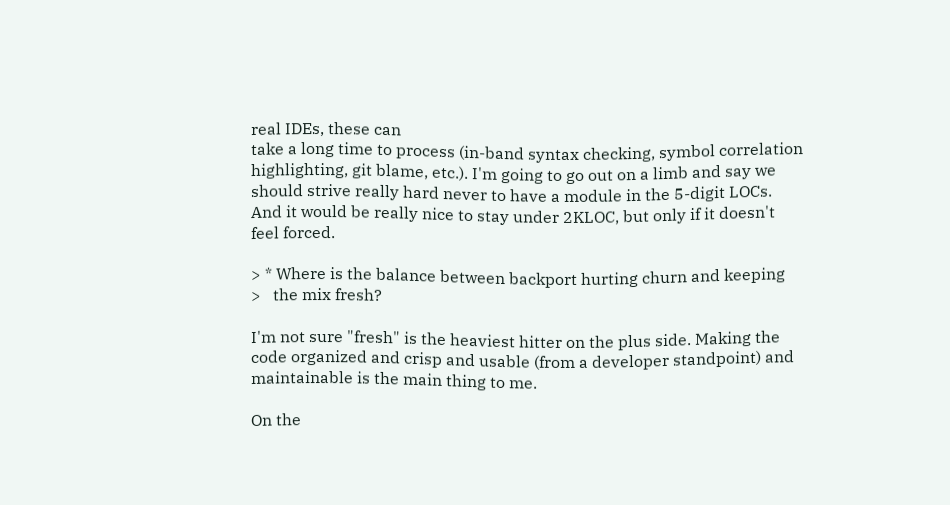real IDEs, these can
take a long time to process (in-band syntax checking, symbol correlation
highlighting, git blame, etc.). I'm going to go out on a limb and say we
should strive really hard never to have a module in the 5-digit LOCs.
And it would be really nice to stay under 2KLOC, but only if it doesn't
feel forced.

> * Where is the balance between backport hurting churn and keeping
>   the mix fresh?

I'm not sure "fresh" is the heaviest hitter on the plus side. Making the
code organized and crisp and usable (from a developer standpoint) and
maintainable is the main thing to me.

On the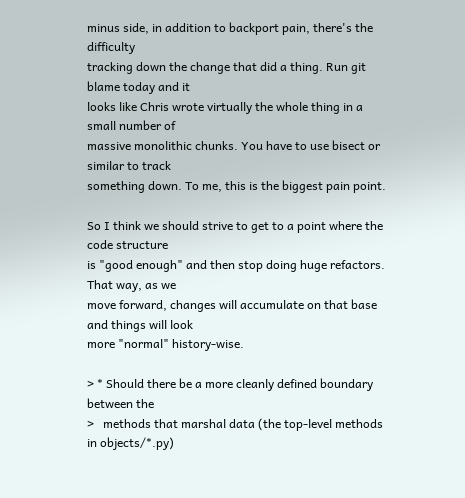minus side, in addition to backport pain, there's the difficulty
tracking down the change that did a thing. Run git blame today and it
looks like Chris wrote virtually the whole thing in a small number of
massive monolithic chunks. You have to use bisect or similar to track
something down. To me, this is the biggest pain point.

So I think we should strive to get to a point where the code structure
is "good enough" and then stop doing huge refactors. That way, as we
move forward, changes will accumulate on that base and things will look
more "normal" history-wise.

> * Should there be a more cleanly defined boundary between the
>   methods that marshal data (the top-level methods in objects/*.py)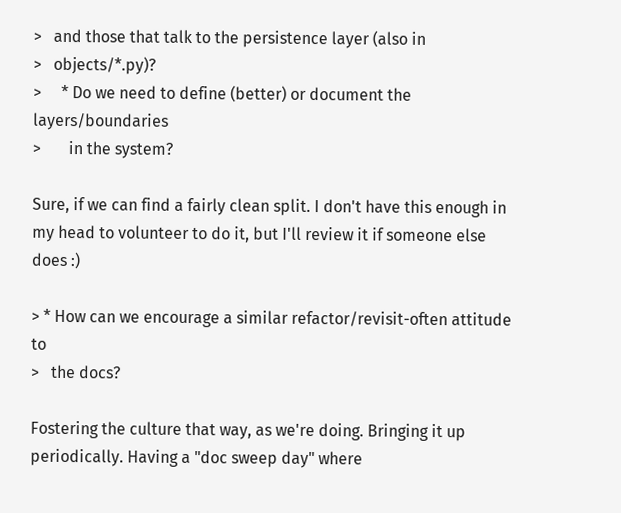>   and those that talk to the persistence layer (also in
>   objects/*.py)?
>     * Do we need to define (better) or document the layers/boundaries
>       in the system?

Sure, if we can find a fairly clean split. I don't have this enough in
my head to volunteer to do it, but I'll review it if someone else does :)

> * How can we encourage a similar refactor/revisit-often attitude to
>   the docs?

Fostering the culture that way, as we're doing. Bringing it up
periodically. Having a "doc sweep day" where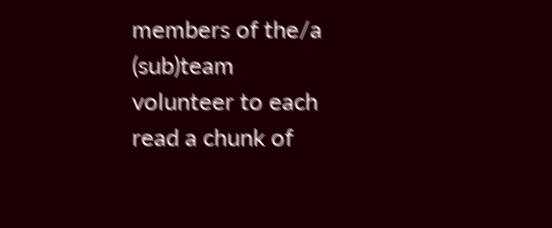members of the/a (sub)team
volunteer to each read a chunk of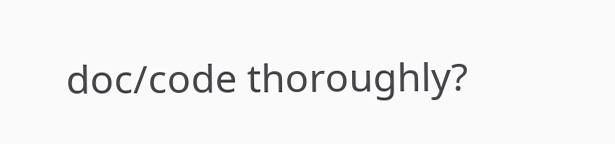doc/code thoroughly?